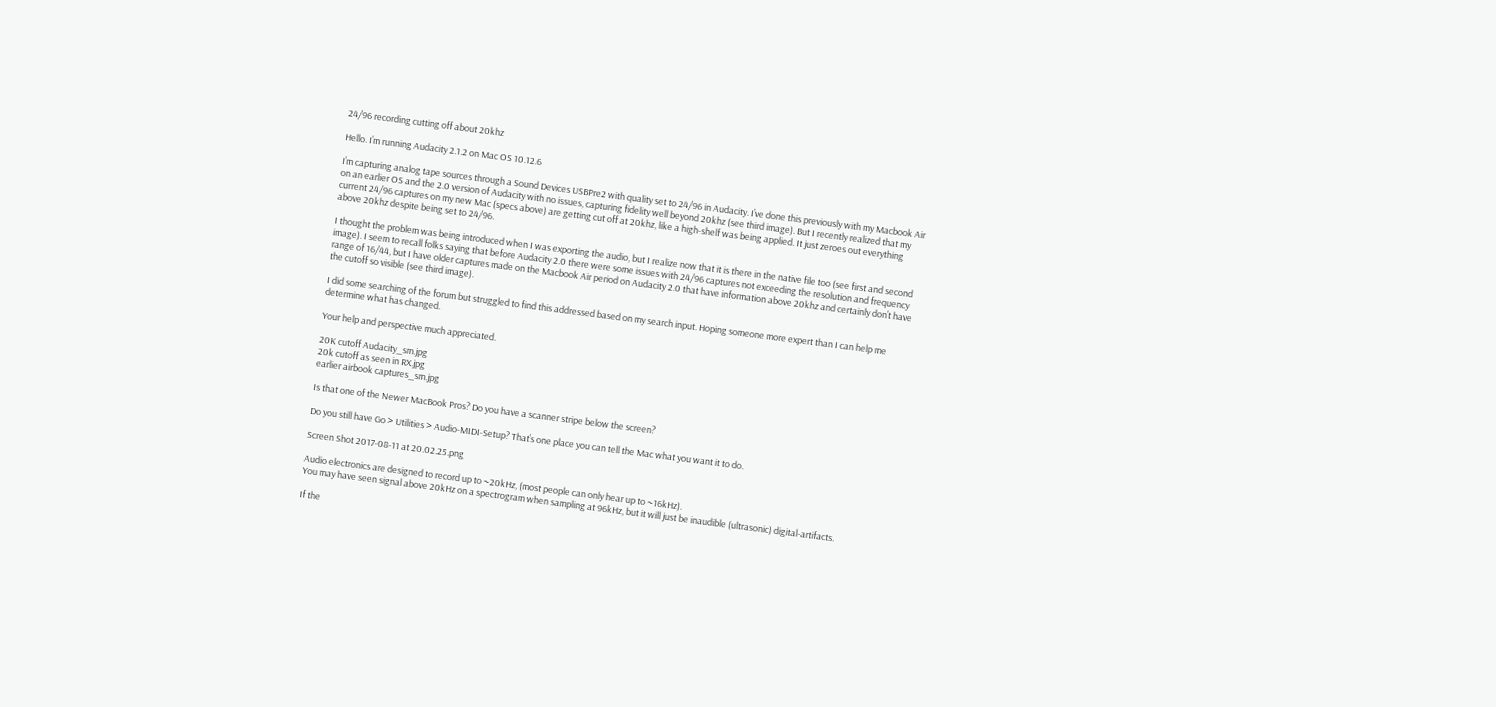24/96 recording cutting off about 20khz

Hello. I’m running Audacity 2.1.2 on Mac OS 10.12.6

I’m capturing analog tape sources through a Sound Devices USBPre2 with quality set to 24/96 in Audacity. I’ve done this previously with my Macbook Air on an earlier OS and the 2.0 version of Audacity with no issues, capturing fidelity well beyond 20khz (see third image). But I recently realized that my current 24/96 captures on my new Mac (specs above) are getting cut off at 20khz, like a high-shelf was being applied. It just zeroes out everything above 20khz despite being set to 24/96.

I thought the problem was being introduced when I was exporting the audio, but I realize now that it is there in the native file too (see first and second image). I seem to recall folks saying that before Audacity 2.0 there were some issues with 24/96 captures not exceeding the resolution and frequency range of 16/44, but I have older captures made on the Macbook Air period on Audacity 2.0 that have information above 20khz and certainly don’t have the cutoff so visible (see third image).

I did some searching of the forum but struggled to find this addressed based on my search input. Hoping someone more expert than I can help me determine what has changed.

Your help and perspective much appreciated.

20K cutoff Audacity_sm.jpg
20k cutoff as seen in RX.jpg
earlier airbook captures_sm.jpg

Is that one of the Newer MacBook Pros? Do you have a scanner stripe below the screen?

Do you still have Go > Utilities > Audio-MIDI-Setup? That’s one place you can tell the Mac what you want it to do.

Screen Shot 2017-08-11 at 20.02.25.png

Audio electronics are designed to record up to ~20kHz, (most people can only hear up to ~16kHz).
You may have seen signal above 20kHz on a spectrogram when sampling at 96kHz, but it will just be inaudible (ultrasonic) digital-artifacts.

If the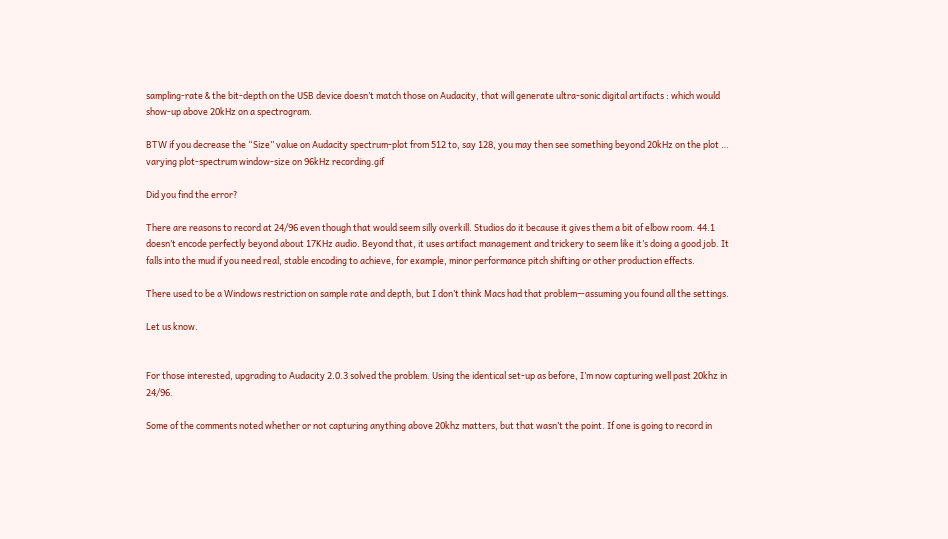sampling-rate & the bit-depth on the USB device doesn’t match those on Audacity, that will generate ultra-sonic digital artifacts : which would show-up above 20kHz on a spectrogram.

BTW if you decrease the “Size” value on Audacity spectrum-plot from 512 to, say 128, you may then see something beyond 20kHz on the plot …
varying plot-spectrum window-size on 96kHz recording.gif

Did you find the error?

There are reasons to record at 24/96 even though that would seem silly overkill. Studios do it because it gives them a bit of elbow room. 44.1 doesn’t encode perfectly beyond about 17KHz audio. Beyond that, it uses artifact management and trickery to seem like it’s doing a good job. It falls into the mud if you need real, stable encoding to achieve, for example, minor performance pitch shifting or other production effects.

There used to be a Windows restriction on sample rate and depth, but I don’t think Macs had that problem—assuming you found all the settings.

Let us know.


For those interested, upgrading to Audacity 2.0.3 solved the problem. Using the identical set-up as before, I’m now capturing well past 20khz in 24/96.

Some of the comments noted whether or not capturing anything above 20khz matters, but that wasn’t the point. If one is going to record in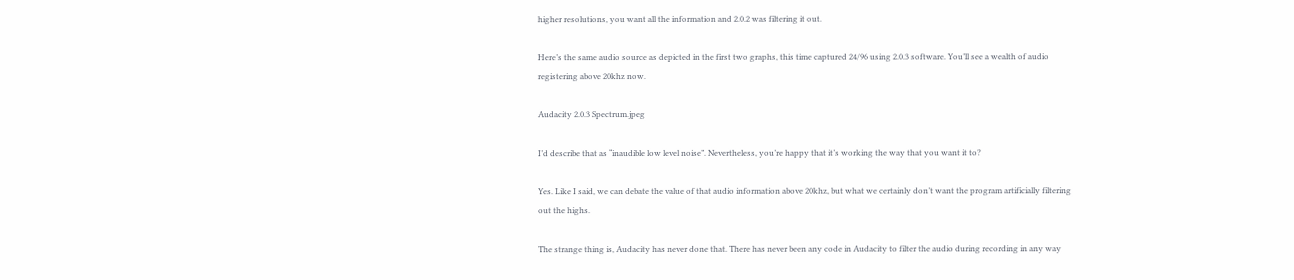higher resolutions, you want all the information and 2.0.2 was filtering it out.

Here’s the same audio source as depicted in the first two graphs, this time captured 24/96 using 2.0.3 software. You’ll see a wealth of audio registering above 20khz now.

Audacity 2.0.3 Spectrum.jpeg

I’d describe that as “inaudible low level noise”. Nevertheless, you’re happy that it’s working the way that you want it to?

Yes. Like I said, we can debate the value of that audio information above 20khz, but what we certainly don’t want the program artificially filtering out the highs.

The strange thing is, Audacity has never done that. There has never been any code in Audacity to filter the audio during recording in any way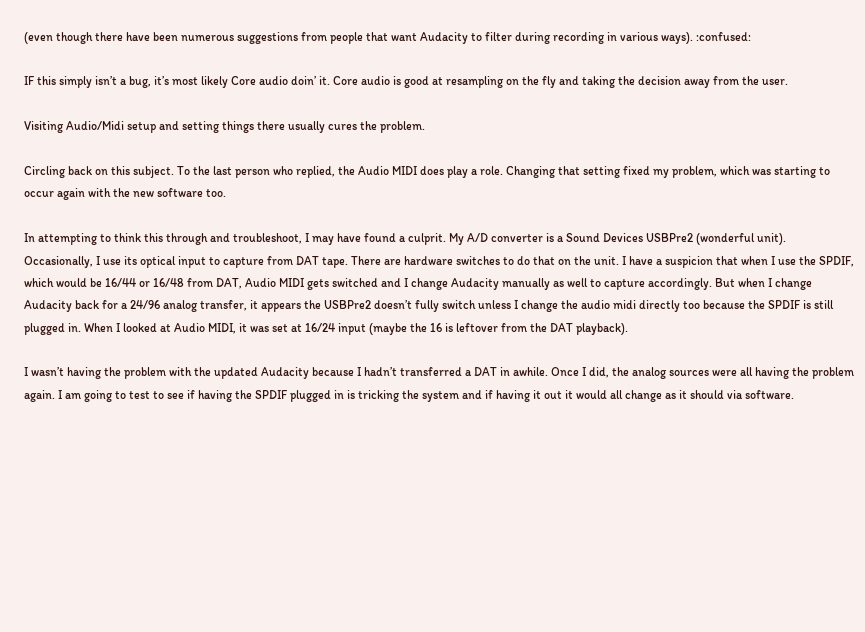(even though there have been numerous suggestions from people that want Audacity to filter during recording in various ways). :confused:

IF this simply isn’t a bug, it’s most likely Core audio doin’ it. Core audio is good at resampling on the fly and taking the decision away from the user.

Visiting Audio/Midi setup and setting things there usually cures the problem.

Circling back on this subject. To the last person who replied, the Audio MIDI does play a role. Changing that setting fixed my problem, which was starting to occur again with the new software too.

In attempting to think this through and troubleshoot, I may have found a culprit. My A/D converter is a Sound Devices USBPre2 (wonderful unit). Occasionally, I use its optical input to capture from DAT tape. There are hardware switches to do that on the unit. I have a suspicion that when I use the SPDIF, which would be 16/44 or 16/48 from DAT, Audio MIDI gets switched and I change Audacity manually as well to capture accordingly. But when I change Audacity back for a 24/96 analog transfer, it appears the USBPre2 doesn’t fully switch unless I change the audio midi directly too because the SPDIF is still plugged in. When I looked at Audio MIDI, it was set at 16/24 input (maybe the 16 is leftover from the DAT playback).

I wasn’t having the problem with the updated Audacity because I hadn’t transferred a DAT in awhile. Once I did, the analog sources were all having the problem again. I am going to test to see if having the SPDIF plugged in is tricking the system and if having it out it would all change as it should via software.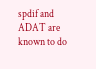spdif and ADAT are known to do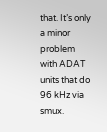that. It’s only a minor problem with ADAT units that do 96 kHz via smux.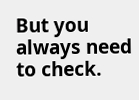But you always need to check.